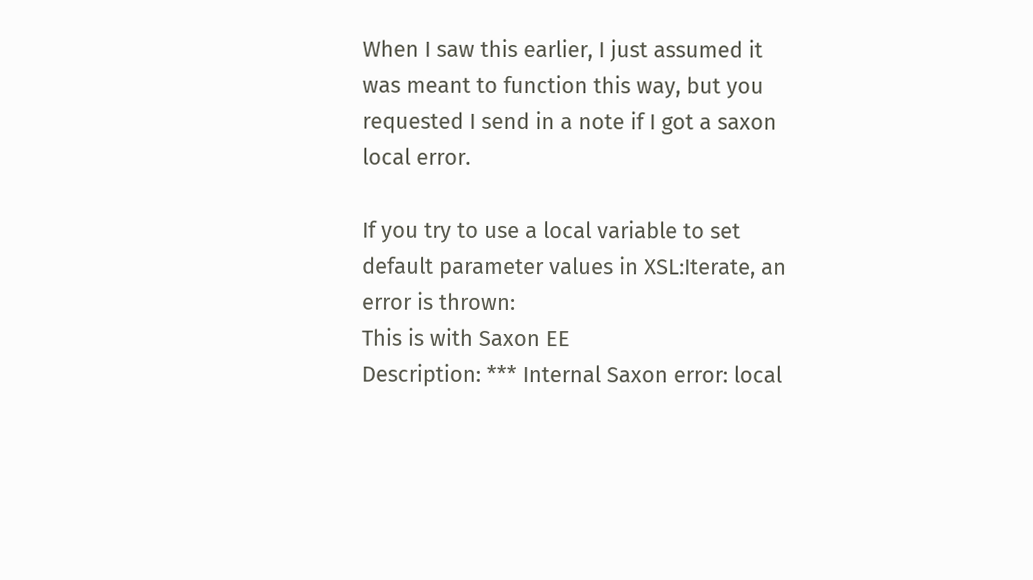When I saw this earlier, I just assumed it was meant to function this way, but you requested I send in a note if I got a saxon local error.

If you try to use a local variable to set default parameter values in XSL:Iterate, an error is thrown:
This is with Saxon EE
Description: *** Internal Saxon error: local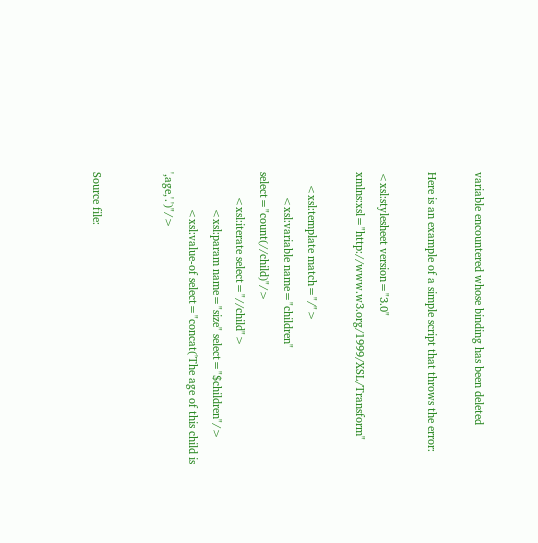variable encountered whose binding has been deleted

Here is an example of a simple script that throws the error:

<xsl:stylesheet version="3.0" xmlns:xsl="http://www.w3.org/1999/XSL/Transform"

    <xsl:template match="/">
        <xsl:variable name="children" select="count(//child)"/>
        <xsl:iterate select="//child">
            <xsl:param name="size" select="$children"/>
            <xsl:value-of select="concat('The age of this child is ',age,'.')"/>


Source file: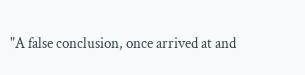"A false conclusion, once arrived at and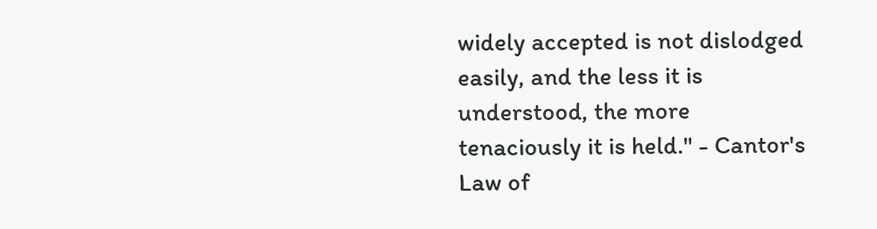widely accepted is not dislodged easily, and the less it is understood, the more tenaciously it is held." - Cantor's Law of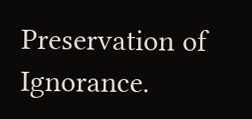Preservation of Ignorance.